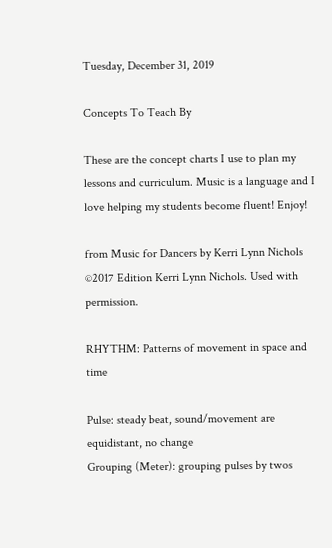Tuesday, December 31, 2019

Concepts To Teach By

These are the concept charts I use to plan my lessons and curriculum. Music is a language and I love helping my students become fluent! Enjoy!

from Music for Dancers by Kerri Lynn Nichols
©2017 Edition Kerri Lynn Nichols. Used with permission.

RHYTHM: Patterns of movement in space and time

Pulse: steady beat, sound/movement are equidistant, no change
Grouping (Meter): grouping pulses by twos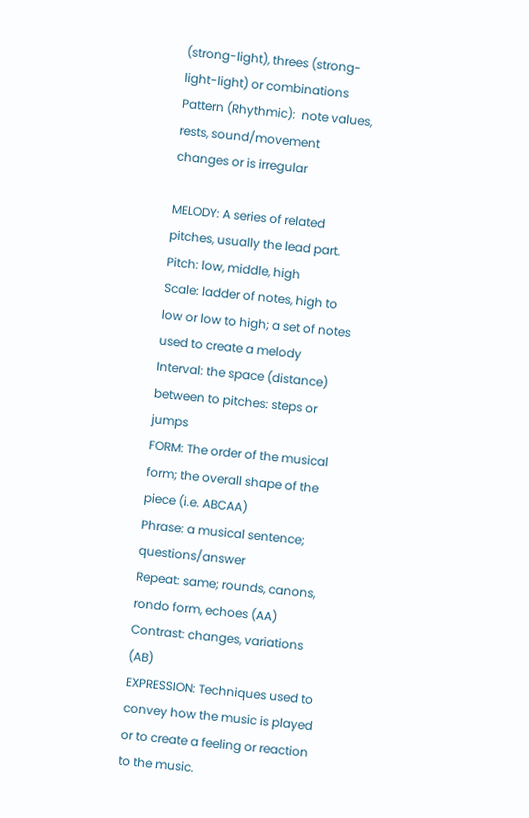(strong-light), threes (strong-light-light) or combinations
Pattern (Rhythmic):  note values, rests, sound/movement changes or is irregular

MELODY: A series of related pitches, usually the lead part.
Pitch: low, middle, high
Scale: ladder of notes, high to low or low to high; a set of notes used to create a melody
Interval: the space (distance) between to pitches: steps or jumps
FORM: The order of the musical form; the overall shape of the piece (i.e. ABCAA)
Phrase: a musical sentence; questions/answer
Repeat: same; rounds, canons, rondo form, echoes (AA)
Contrast: changes, variations (AB)
EXPRESSION: Techniques used to convey how the music is played or to create a feeling or reaction to the music.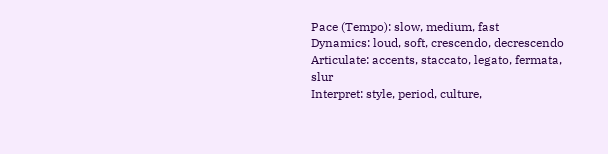Pace (Tempo): slow, medium, fast
Dynamics: loud, soft, crescendo, decrescendo
Articulate: accents, staccato, legato, fermata, slur
Interpret: style, period, culture,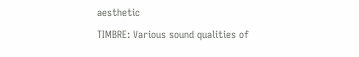aesthetic
TIMBRE: Various sound qualities of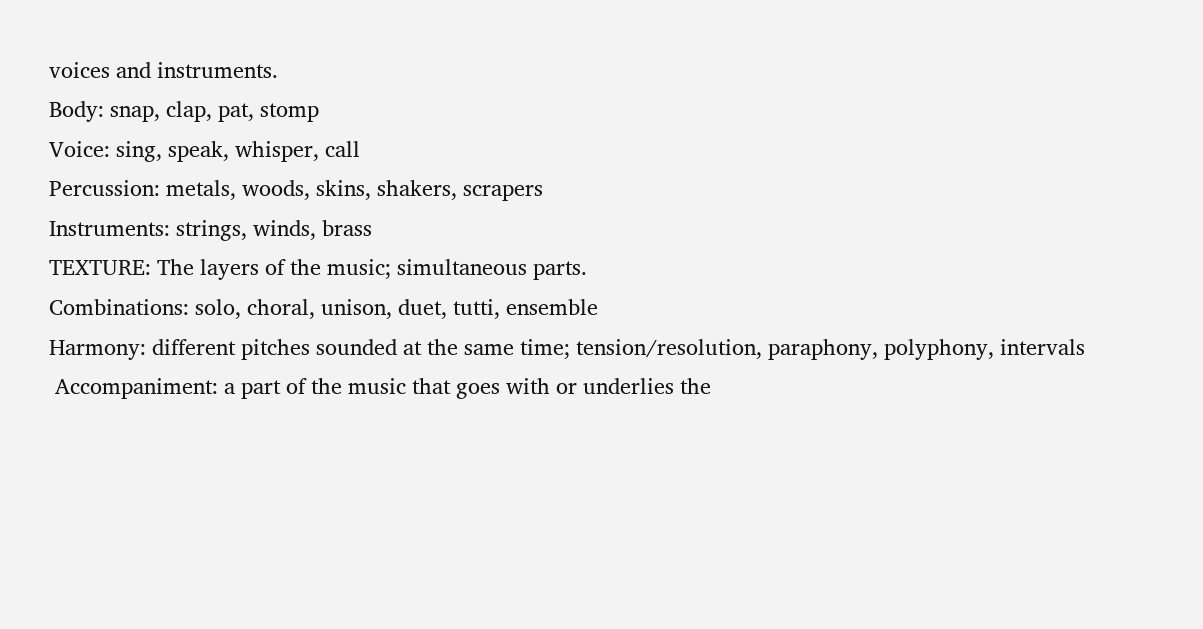voices and instruments.
Body: snap, clap, pat, stomp
Voice: sing, speak, whisper, call
Percussion: metals, woods, skins, shakers, scrapers
Instruments: strings, winds, brass
TEXTURE: The layers of the music; simultaneous parts.
Combinations: solo, choral, unison, duet, tutti, ensemble
Harmony: different pitches sounded at the same time; tension/resolution, paraphony, polyphony, intervals
 Accompaniment: a part of the music that goes with or underlies the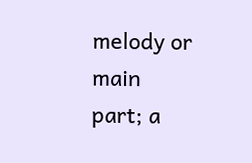melody or main part; a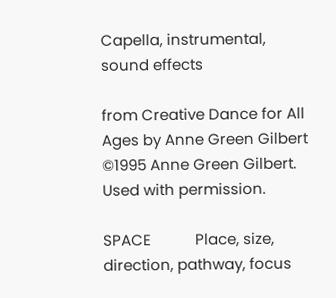Capella, instrumental, sound effects

from Creative Dance for All Ages by Anne Green Gilbert
©1995 Anne Green Gilbert. Used with permission.

SPACE           Place, size, direction, pathway, focus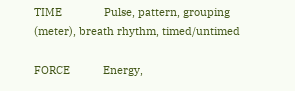TIME              Pulse, pattern, grouping (meter), breath rhythm, timed/untimed

FORCE           Energy,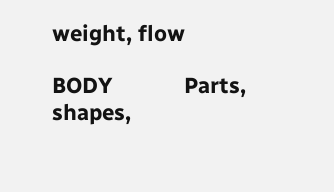weight, flow

BODY            Parts, shapes,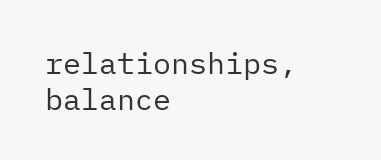relationships, balance